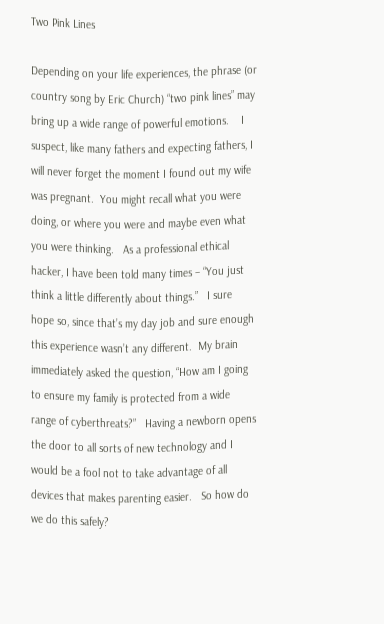Two Pink Lines

Depending on your life experiences, the phrase (or country song by Eric Church) “two pink lines” may bring up a wide range of powerful emotions.    I suspect, like many fathers and expecting fathers, I will never forget the moment I found out my wife was pregnant.  You might recall what you were doing, or where you were and maybe even what you were thinking.   As a professional ethical hacker, I have been told many times – “You just think a little differently about things.”   I sure hope so, since that’s my day job and sure enough this experience wasn’t any different.  My brain immediately asked the question, “How am I going to ensure my family is protected from a wide range of cyberthreats?”   Having a newborn opens the door to all sorts of new technology and I would be a fool not to take advantage of all devices that makes parenting easier.   So how do we do this safely?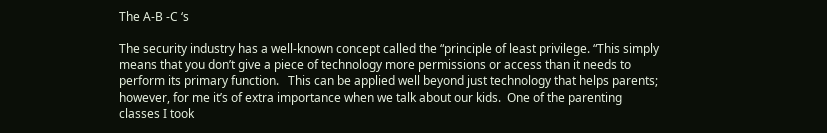The A-B -C ‘s

The security industry has a well-known concept called the “principle of least privilege. “This simply means that you don’t give a piece of technology more permissions or access than it needs to perform its primary function.   This can be applied well beyond just technology that helps parents; however, for me it’s of extra importance when we talk about our kids.  One of the parenting classes I took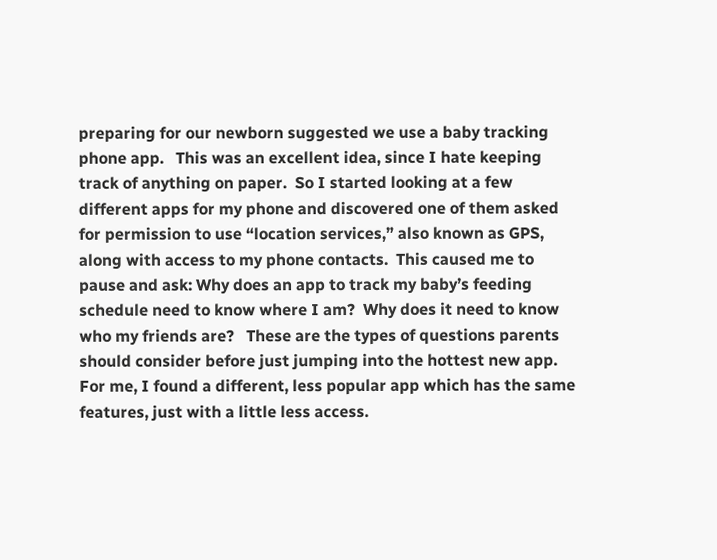preparing for our newborn suggested we use a baby tracking phone app.   This was an excellent idea, since I hate keeping track of anything on paper.  So I started looking at a few different apps for my phone and discovered one of them asked for permission to use “location services,” also known as GPS, along with access to my phone contacts.  This caused me to pause and ask: Why does an app to track my baby’s feeding schedule need to know where I am?  Why does it need to know who my friends are?   These are the types of questions parents should consider before just jumping into the hottest new app.  For me, I found a different, less popular app which has the same features, just with a little less access.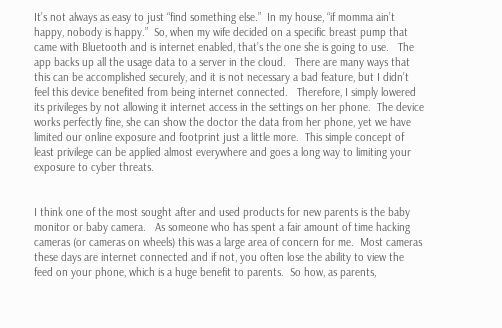It’s not always as easy to just “find something else.”  In my house, “if momma ain’t happy, nobody is happy.”  So, when my wife decided on a specific breast pump that came with Bluetooth and is internet enabled, that’s the one she is going to use.   The app backs up all the usage data to a server in the cloud.   There are many ways that this can be accomplished securely, and it is not necessary a bad feature, but I didn’t feel this device benefited from being internet connected.   Therefore, I simply lowered its privileges by not allowing it internet access in the settings on her phone.  The device works perfectly fine, she can show the doctor the data from her phone, yet we have limited our online exposure and footprint just a little more.  This simple concept of least privilege can be applied almost everywhere and goes a long way to limiting your exposure to cyber threats.


I think one of the most sought after and used products for new parents is the baby monitor or baby camera.   As someone who has spent a fair amount of time hacking cameras (or cameras on wheels) this was a large area of concern for me.  Most cameras these days are internet connected and if not, you often lose the ability to view the feed on your phone, which is a huge benefit to parents.  So how, as parents,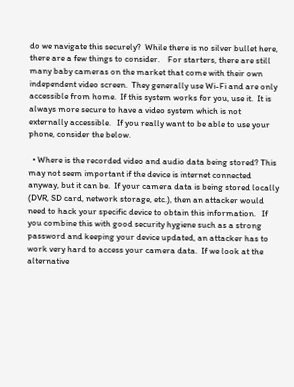do we navigate this securely?  While there is no silver bullet here, there are a few things to consider.    For starters, there are still many baby cameras on the market that come with their own independent video screen.  They generally use Wi-Fi and are only accessible from home.  If this system works for you, use it.  It is always more secure to have a video system which is not externally accessible.   If you really want to be able to use your phone, consider the below.

  • Where is the recorded video and audio data being stored? This may not seem important if the device is internet connected anyway, but it can be.  If your camera data is being stored locally (DVR, SD card, network storage, etc.), then an attacker would need to hack your specific device to obtain this information.   If you combine this with good security hygiene such as a strong password and keeping your device updated, an attacker has to work very hard to access your camera data.  If we look at the alternative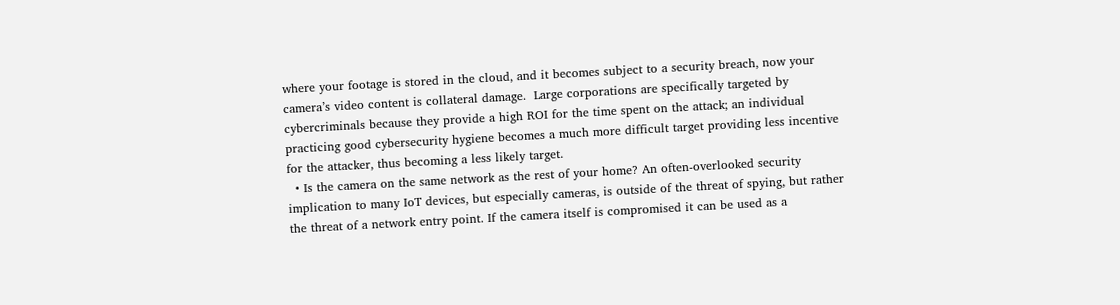where your footage is stored in the cloud, and it becomes subject to a security breach, now your camera’s video content is collateral damage.  Large corporations are specifically targeted by cybercriminals because they provide a high ROI for the time spent on the attack; an individual practicing good cybersecurity hygiene becomes a much more difficult target providing less incentive for the attacker, thus becoming a less likely target.
  • Is the camera on the same network as the rest of your home? An often-overlooked security implication to many IoT devices, but especially cameras, is outside of the threat of spying, but rather the threat of a network entry point. If the camera itself is compromised it can be used as a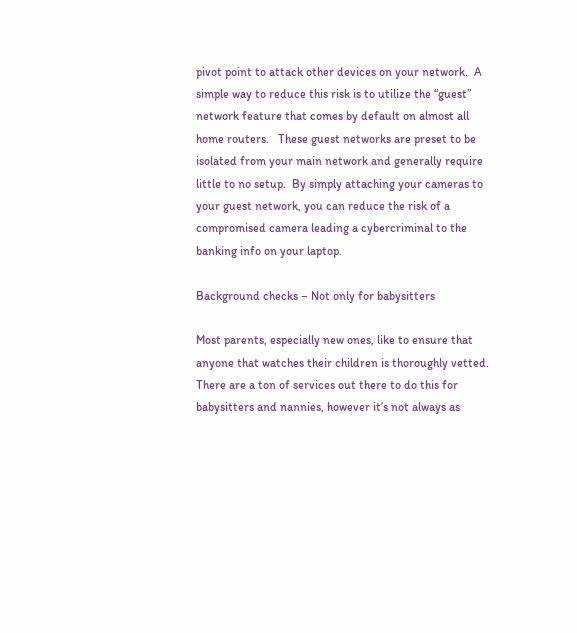pivot point to attack other devices on your network.  A simple way to reduce this risk is to utilize the “guest” network feature that comes by default on almost all home routers.   These guest networks are preset to be isolated from your main network and generally require little to no setup.  By simply attaching your cameras to your guest network, you can reduce the risk of a compromised camera leading a cybercriminal to the banking info on your laptop.

Background checks – Not only for babysitters

Most parents, especially new ones, like to ensure that anyone that watches their children is thoroughly vetted.  There are a ton of services out there to do this for babysitters and nannies, however it’s not always as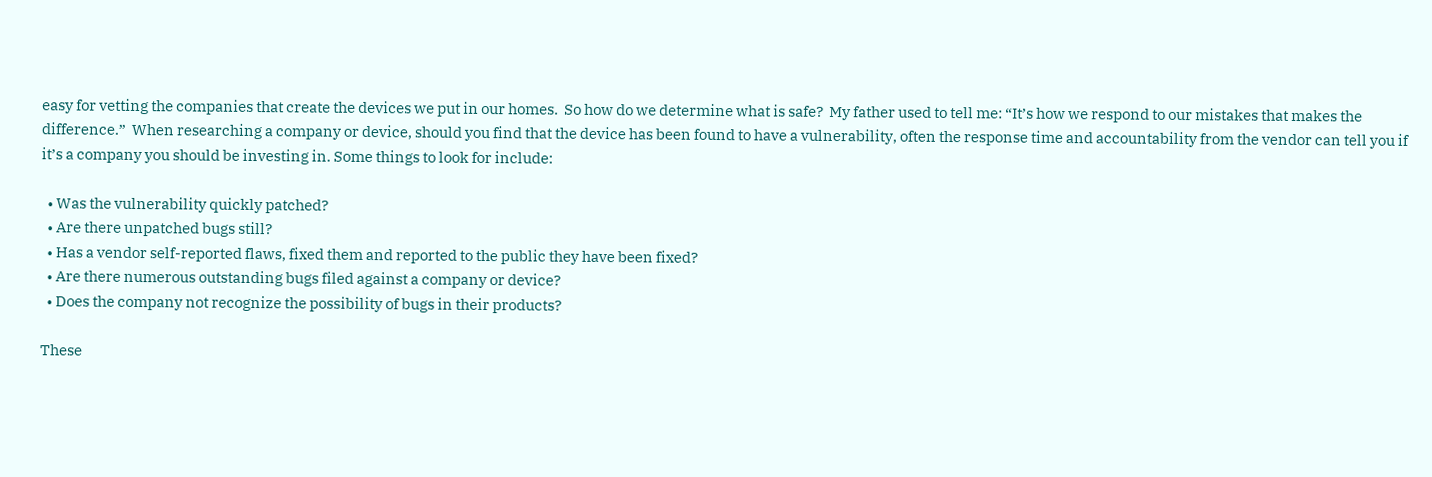easy for vetting the companies that create the devices we put in our homes.  So how do we determine what is safe?  My father used to tell me: “It’s how we respond to our mistakes that makes the difference.”  When researching a company or device, should you find that the device has been found to have a vulnerability, often the response time and accountability from the vendor can tell you if it’s a company you should be investing in. Some things to look for include:

  • Was the vulnerability quickly patched?
  • Are there unpatched bugs still?
  • Has a vendor self-reported flaws, fixed them and reported to the public they have been fixed?
  • Are there numerous outstanding bugs filed against a company or device?
  • Does the company not recognize the possibility of bugs in their products?

These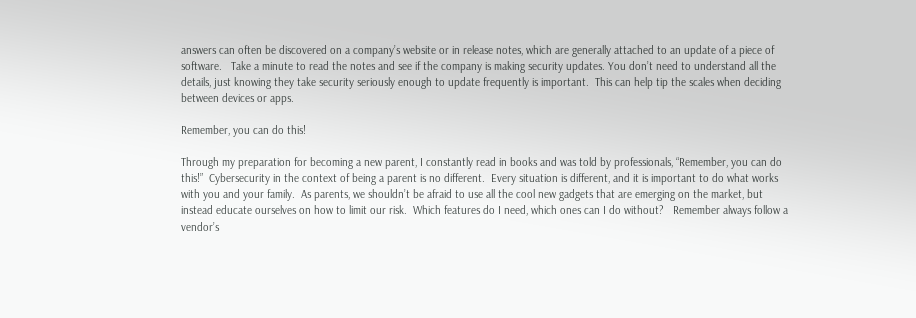answers can often be discovered on a company’s website or in release notes, which are generally attached to an update of a piece of software.   Take a minute to read the notes and see if the company is making security updates. You don’t need to understand all the details, just knowing they take security seriously enough to update frequently is important.  This can help tip the scales when deciding between devices or apps.

Remember, you can do this!

Through my preparation for becoming a new parent, I constantly read in books and was told by professionals, “Remember, you can do this!”  Cybersecurity in the context of being a parent is no different.  Every situation is different, and it is important to do what works with you and your family.  As parents, we shouldn’t be afraid to use all the cool new gadgets that are emerging on the market, but instead educate ourselves on how to limit our risk.  Which features do I need, which ones can I do without?   Remember always follow a vendor’s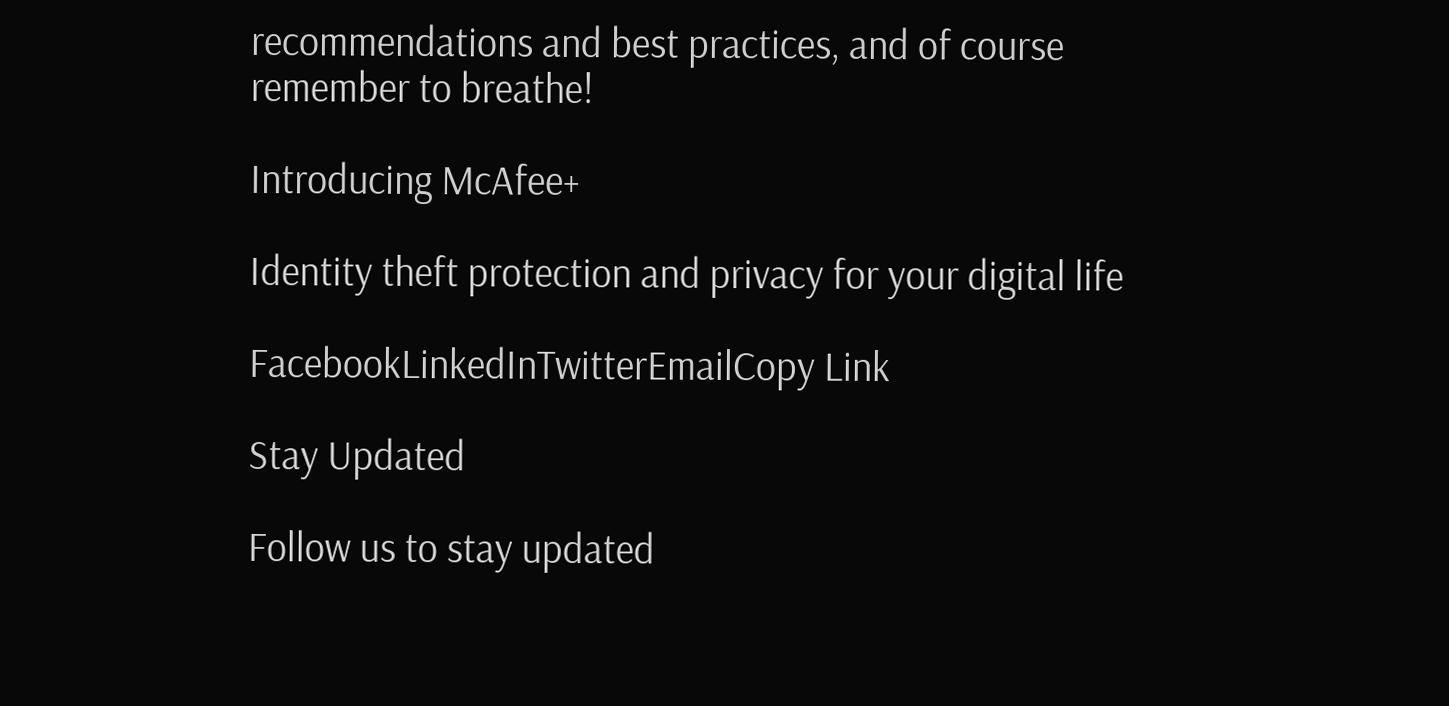recommendations and best practices, and of course remember to breathe!

Introducing McAfee+

Identity theft protection and privacy for your digital life

FacebookLinkedInTwitterEmailCopy Link

Stay Updated

Follow us to stay updated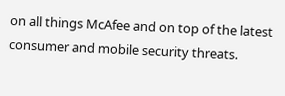on all things McAfee and on top of the latest consumer and mobile security threats.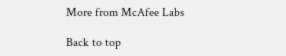More from McAfee Labs

Back to top